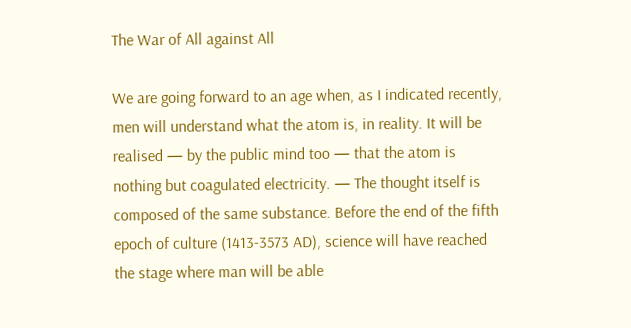The War of All against All

We are going forward to an age when, as I indicated recently, men will understand what the atom is, in reality. It will be realised — by the public mind too — that the atom is nothing but coagulated electricity. — The thought itself is composed of the same substance. Before the end of the fifth epoch of culture (1413-3573 AD), science will have reached the stage where man will be able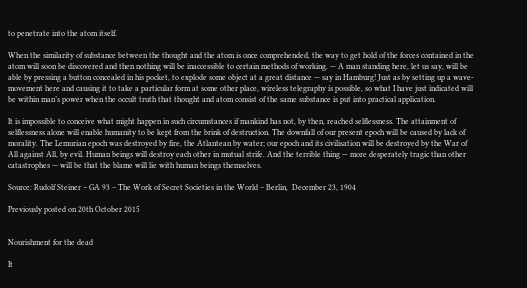to penetrate into the atom itself.

When the similarity of substance between the thought and the atom is once comprehended, the way to get hold of the forces contained in the atom will soon be discovered and then nothing will be inaccessible to certain methods of working. — A man standing here, let us say, will be able by pressing a button concealed in his pocket, to explode some object at a great distance — say in Hamburg! Just as by setting up a wave-movement here and causing it to take a particular form at some other place, wireless telegraphy is possible, so what I have just indicated will be within man’s power when the occult truth that thought and atom consist of the same substance is put into practical application.

It is impossible to conceive what might happen in such circumstances if mankind has not, by then, reached selflessness. The attainment of selflessness alone will enable humanity to be kept from the brink of destruction. The downfall of our present epoch will be caused by lack of morality. The Lemurian epoch was destroyed by fire, the Atlantean by water; our epoch and its civilisation will be destroyed by the War of All against All, by evil. Human beings will destroy each other in mutual strife. And the terrible thing — more desperately tragic than other catastrophes — will be that the blame will lie with human beings themselves.

Source: Rudolf Steiner – GA 93 – The Work of Secret Societies in the World – Berlin,  December 23, 1904

Previously posted on 20th October 2015


Nourishment for the dead

It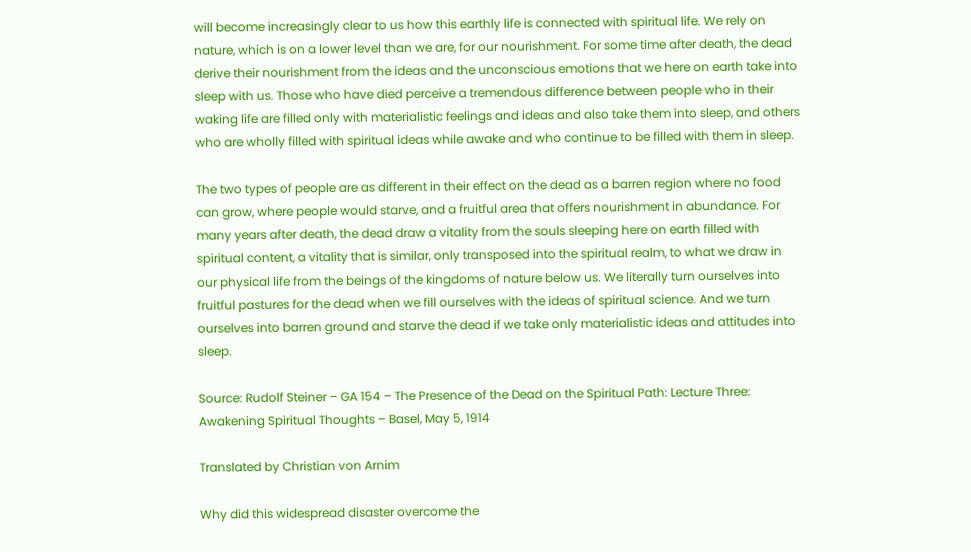will become increasingly clear to us how this earthly life is connected with spiritual life. We rely on nature, which is on a lower level than we are, for our nourishment. For some time after death, the dead derive their nourishment from the ideas and the unconscious emotions that we here on earth take into sleep with us. Those who have died perceive a tremendous difference between people who in their waking life are filled only with materialistic feelings and ideas and also take them into sleep, and others who are wholly filled with spiritual ideas while awake and who continue to be filled with them in sleep.

The two types of people are as different in their effect on the dead as a barren region where no food can grow, where people would starve, and a fruitful area that offers nourishment in abundance. For many years after death, the dead draw a vitality from the souls sleeping here on earth filled with spiritual content, a vitality that is similar, only transposed into the spiritual realm, to what we draw in our physical life from the beings of the kingdoms of nature below us. We literally turn ourselves into fruitful pastures for the dead when we fill ourselves with the ideas of spiritual science. And we turn ourselves into barren ground and starve the dead if we take only materialistic ideas and attitudes into sleep.

Source: Rudolf Steiner – GA 154 – The Presence of the Dead on the Spiritual Path: Lecture Three: Awakening Spiritual Thoughts – Basel, May 5, 1914

Translated by Christian von Arnim

Why did this widespread disaster overcome the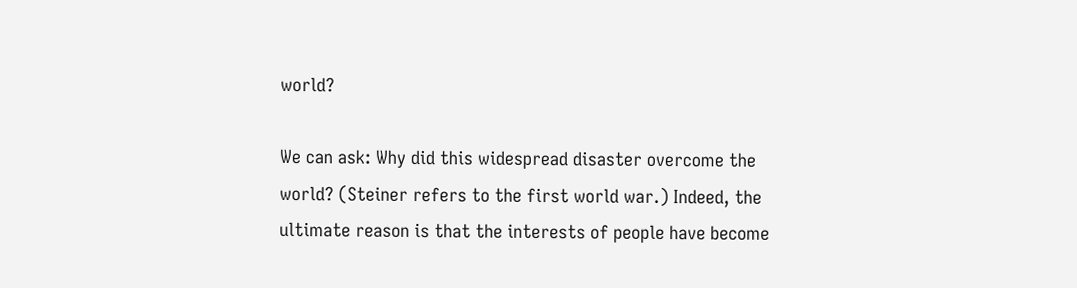world?

We can ask: Why did this widespread disaster overcome the world? (Steiner refers to the first world war.) Indeed, the ultimate reason is that the interests of people have become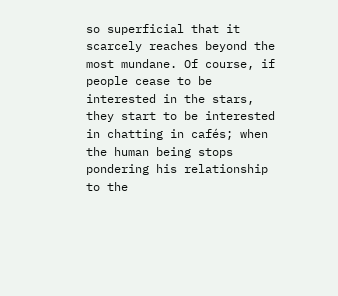so superficial that it scarcely reaches beyond the most mundane. Of course, if people cease to be interested in the stars, they start to be interested in chatting in cafés; when the human being stops pondering his relationship to the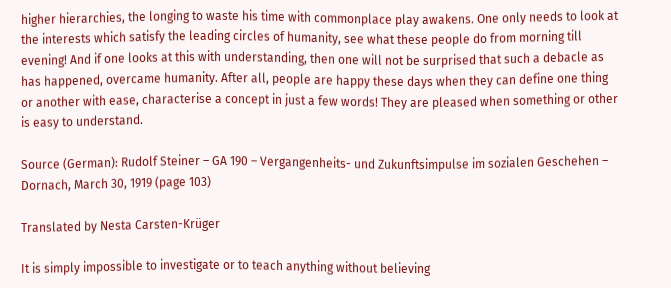higher hierarchies, the longing to waste his time with commonplace play awakens. One only needs to look at the interests which satisfy the leading circles of humanity, see what these people do from morning till evening! And if one looks at this with understanding, then one will not be surprised that such a debacle as has happened, overcame humanity. After all, people are happy these days when they can define one thing or another with ease, characterise a concept in just a few words! They are pleased when something or other is easy to understand.

Source (German): Rudolf Steiner – GA 190 – Vergangenheits- und Zukunftsimpulse im sozialen Geschehen – Dornach, March 30, 1919 (page 103)

Translated by Nesta Carsten-Krüger

It is simply impossible to investigate or to teach anything without believing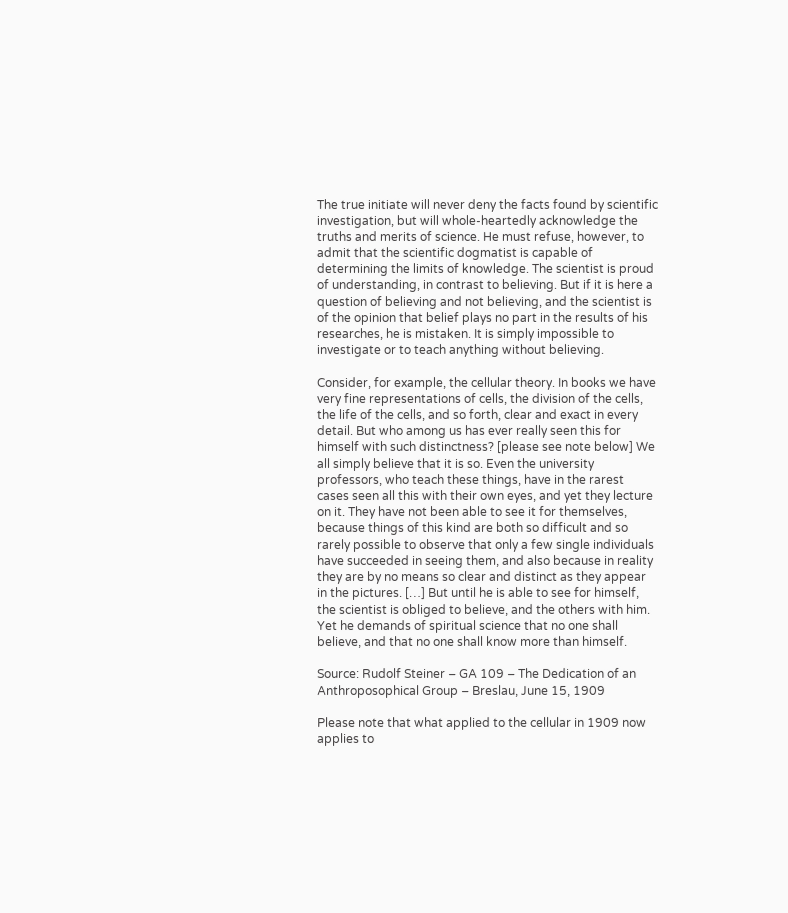The true initiate will never deny the facts found by scientific investigation, but will whole-heartedly acknowledge the truths and merits of science. He must refuse, however, to admit that the scientific dogmatist is capable of determining the limits of knowledge. The scientist is proud of understanding, in contrast to believing. But if it is here a question of believing and not believing, and the scientist is of the opinion that belief plays no part in the results of his researches, he is mistaken. It is simply impossible to investigate or to teach anything without believing.

Consider, for example, the cellular theory. In books we have very fine representations of cells, the division of the cells, the life of the cells, and so forth, clear and exact in every detail. But who among us has ever really seen this for himself with such distinctness? [please see note below] We all simply believe that it is so. Even the university professors, who teach these things, have in the rarest cases seen all this with their own eyes, and yet they lecture on it. They have not been able to see it for themselves, because things of this kind are both so difficult and so rarely possible to observe that only a few single individuals have succeeded in seeing them, and also because in reality they are by no means so clear and distinct as they appear in the pictures. […] But until he is able to see for himself, the scientist is obliged to believe, and the others with him. Yet he demands of spiritual science that no one shall believe, and that no one shall know more than himself.

Source: Rudolf Steiner – GA 109 – The Dedication of an Anthroposophical Group – Breslau, June 15, 1909

Please note that what applied to the cellular in 1909 now applies to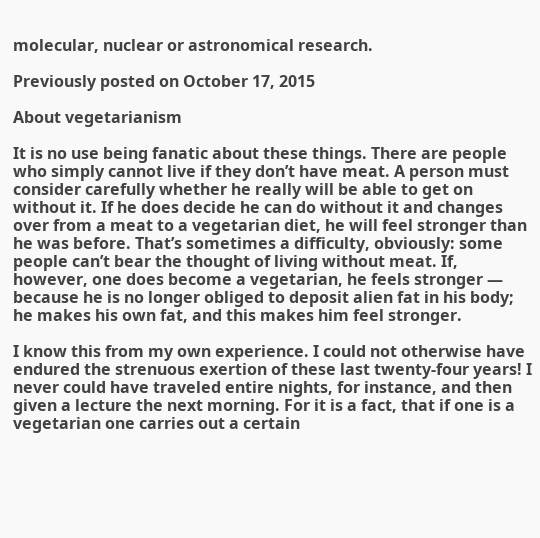molecular, nuclear or astronomical research.

Previously posted on October 17, 2015

About vegetarianism

It is no use being fanatic about these things. There are people who simply cannot live if they don’t have meat. A person must consider carefully whether he really will be able to get on without it. If he does decide he can do without it and changes over from a meat to a vegetarian diet, he will feel stronger than he was before. That’s sometimes a difficulty, obviously: some people can’t bear the thought of living without meat. If, however, one does become a vegetarian, he feels stronger — because he is no longer obliged to deposit alien fat in his body; he makes his own fat, and this makes him feel stronger.

I know this from my own experience. I could not otherwise have endured the strenuous exertion of these last twenty-four years! I never could have traveled entire nights, for instance, and then given a lecture the next morning. For it is a fact, that if one is a vegetarian one carries out a certain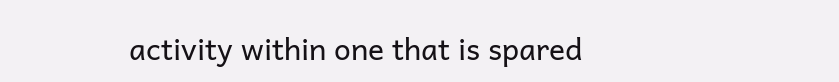activity within one that is spared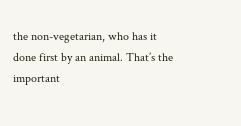the non-vegetarian, who has it done first by an animal. That’s the important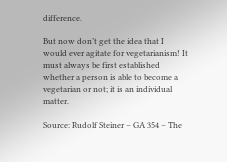difference.

But now don’t get the idea that I would ever agitate for vegetarianism! It must always be first established whether a person is able to become a vegetarian or not; it is an individual matter.

Source: Rudolf Steiner – GA 354 – The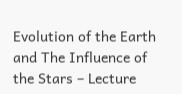Evolution of the Earth and The Influence of the Stars – Lecture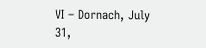VI – Dornach, July 31,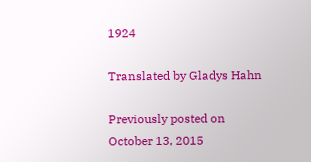1924

Translated by Gladys Hahn

Previously posted on October 13, 2015